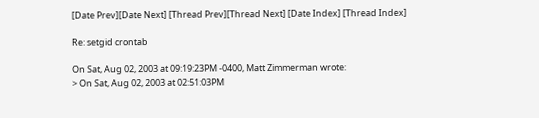[Date Prev][Date Next] [Thread Prev][Thread Next] [Date Index] [Thread Index]

Re: setgid crontab

On Sat, Aug 02, 2003 at 09:19:23PM -0400, Matt Zimmerman wrote:
> On Sat, Aug 02, 2003 at 02:51:03PM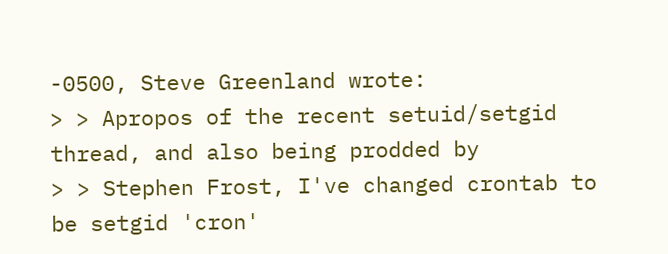-0500, Steve Greenland wrote:
> > Apropos of the recent setuid/setgid thread, and also being prodded by
> > Stephen Frost, I've changed crontab to be setgid 'cron'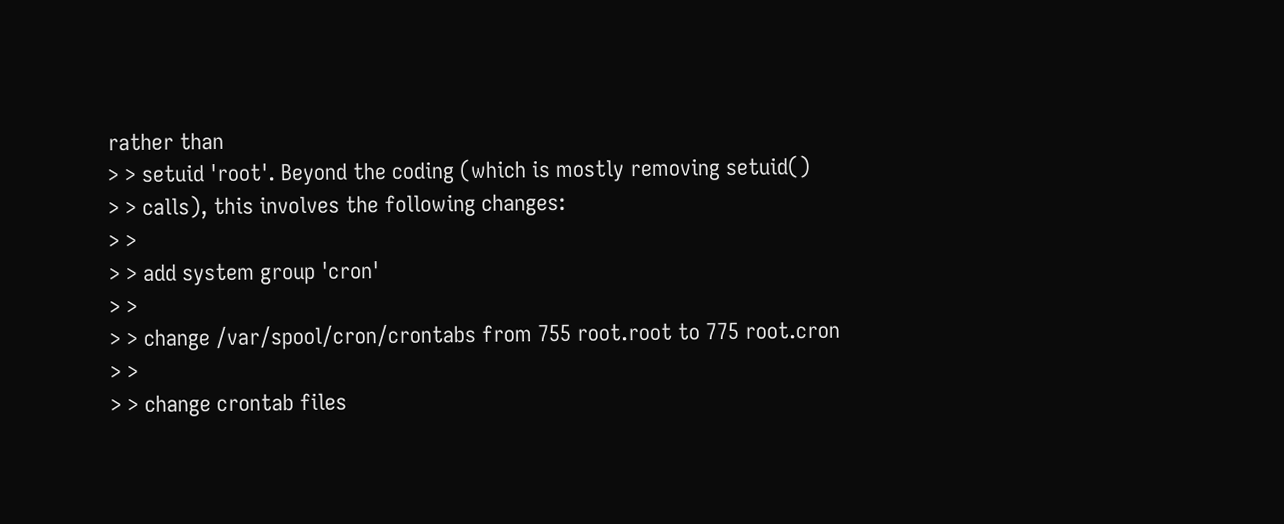rather than
> > setuid 'root'. Beyond the coding (which is mostly removing setuid()
> > calls), this involves the following changes:
> >
> > add system group 'cron'
> >
> > change /var/spool/cron/crontabs from 755 root.root to 775 root.cron
> >
> > change crontab files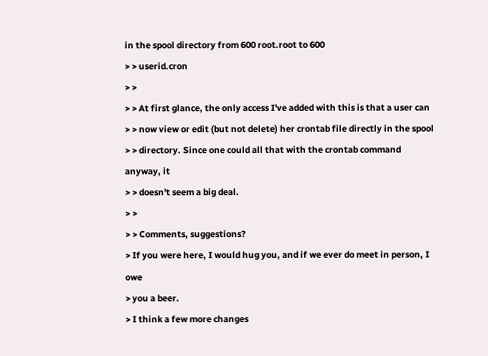in the spool directory from 600 root.root to 600
> > userid.cron
> >
> > At first glance, the only access I've added with this is that a user can
> > now view or edit (but not delete) her crontab file directly in the spool
> > directory. Since one could all that with the crontab command anyway, it
> > doesn't seem a big deal.
> >
> > Comments, suggestions?
> If you were here, I would hug you, and if we ever do meet in person, I owe
> you a beer.
> I think a few more changes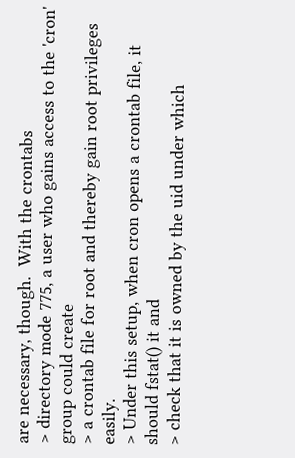are necessary, though.  With the crontabs
> directory mode 775, a user who gains access to the 'cron' group could create
> a crontab file for root and thereby gain root privileges easily.
> Under this setup, when cron opens a crontab file, it should fstat() it and
> check that it is owned by the uid under which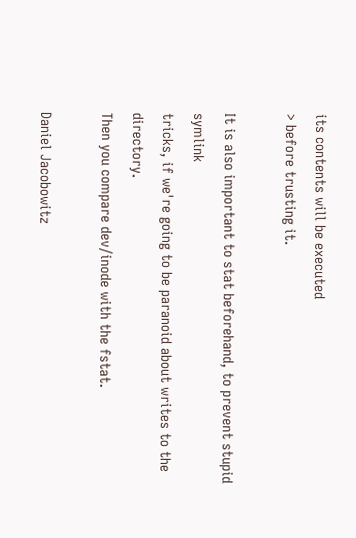its contents will be executed
> before trusting it.

It is also important to stat beforehand, to prevent stupid symlink
tricks, if we're going to be paranoid about writes to the directory.
Then you compare dev/inode with the fstat.

Daniel Jacobowitz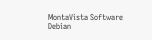MontaVista Software                         Debian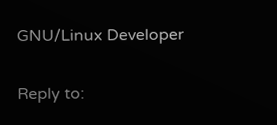GNU/Linux Developer

Reply to: